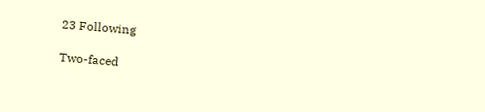23 Following

Two-faced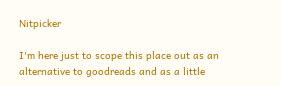Nitpicker

I'm here just to scope this place out as an alternative to goodreads and as a little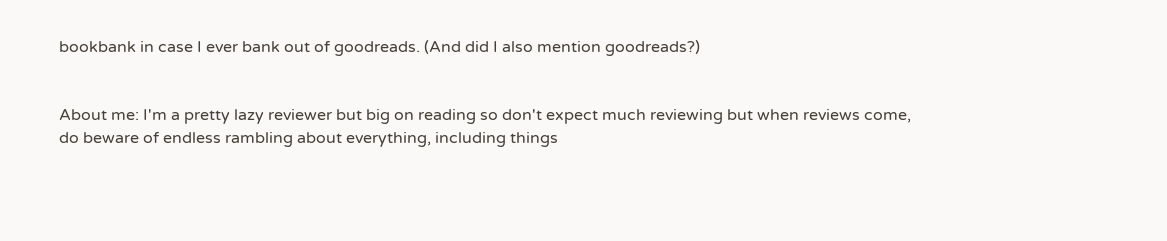bookbank in case I ever bank out of goodreads. (And did I also mention goodreads?)


About me: I'm a pretty lazy reviewer but big on reading so don't expect much reviewing but when reviews come, do beware of endless rambling about everything, including things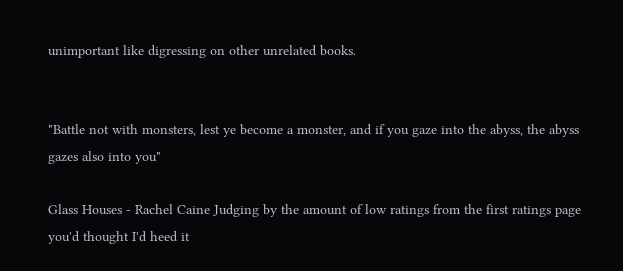unimportant like digressing on other unrelated books.


"Battle not with monsters, lest ye become a monster, and if you gaze into the abyss, the abyss gazes also into you"

Glass Houses - Rachel Caine Judging by the amount of low ratings from the first ratings page you'd thought I'd heed it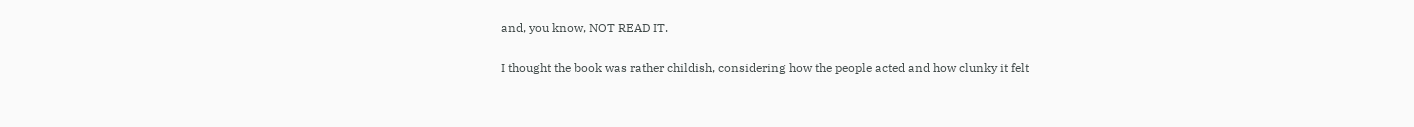and, you know, NOT READ IT.

I thought the book was rather childish, considering how the people acted and how clunky it felt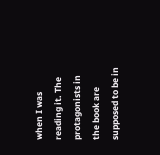when I was reading it. The protagonists in the book are supposed to be in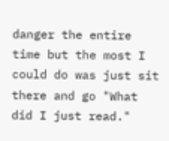danger the entire time but the most I could do was just sit there and go "What did I just read."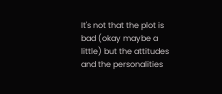It's not that the plot is bad (okay maybe a little) but the attitudes and the personalities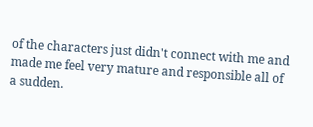of the characters just didn't connect with me and made me feel very mature and responsible all of a sudden.